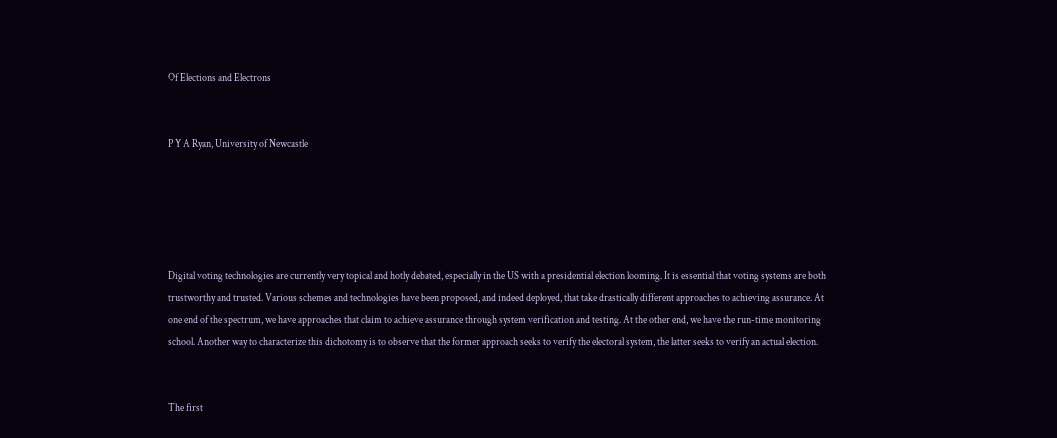Of Elections and Electrons


P Y A Ryan, University of Newcastle





Digital voting technologies are currently very topical and hotly debated, especially in the US with a presidential election looming. It is essential that voting systems are both trustworthy and trusted. Various schemes and technologies have been proposed, and indeed deployed, that take drastically different approaches to achieving assurance. At one end of the spectrum, we have approaches that claim to achieve assurance through system verification and testing. At the other end, we have the run-time monitoring school. Another way to characterize this dichotomy is to observe that the former approach seeks to verify the electoral system, the latter seeks to verify an actual election.


The first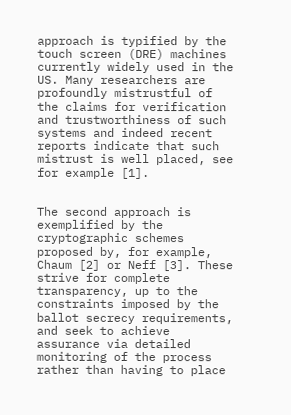approach is typified by the touch screen (DRE) machines currently widely used in the US. Many researchers are profoundly mistrustful of the claims for verification and trustworthiness of such systems and indeed recent reports indicate that such mistrust is well placed, see for example [1].


The second approach is exemplified by the cryptographic schemes proposed by, for example, Chaum [2] or Neff [3]. These strive for complete transparency, up to the constraints imposed by the ballot secrecy requirements, and seek to achieve assurance via detailed monitoring of the process rather than having to place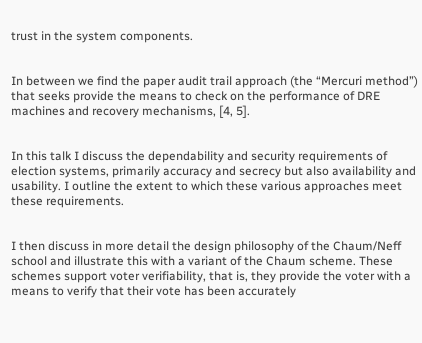trust in the system components.


In between we find the paper audit trail approach (the “Mercuri method”) that seeks provide the means to check on the performance of DRE machines and recovery mechanisms, [4, 5].


In this talk I discuss the dependability and security requirements of election systems, primarily accuracy and secrecy but also availability and usability. I outline the extent to which these various approaches meet these requirements.


I then discuss in more detail the design philosophy of the Chaum/Neff school and illustrate this with a variant of the Chaum scheme. These schemes support voter verifiability, that is, they provide the voter with a means to verify that their vote has been accurately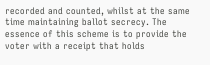recorded and counted, whilst at the same time maintaining ballot secrecy. The essence of this scheme is to provide the voter with a receipt that holds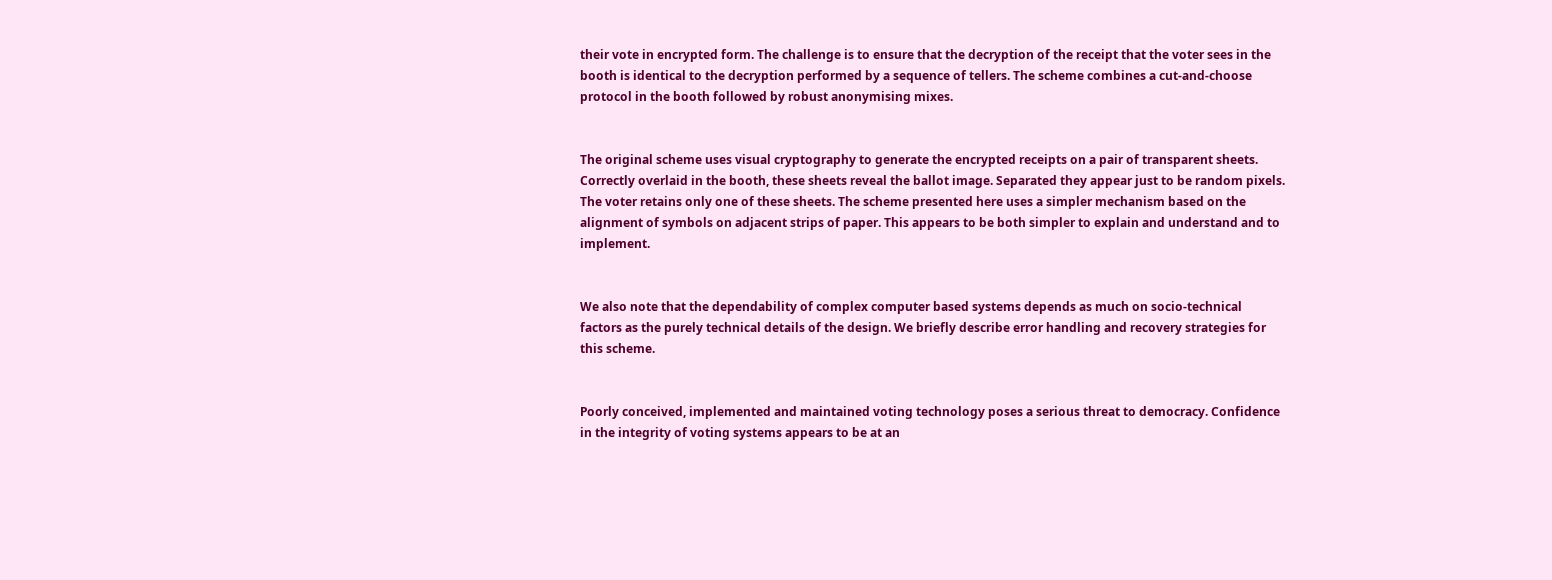their vote in encrypted form. The challenge is to ensure that the decryption of the receipt that the voter sees in the booth is identical to the decryption performed by a sequence of tellers. The scheme combines a cut-and-choose protocol in the booth followed by robust anonymising mixes.


The original scheme uses visual cryptography to generate the encrypted receipts on a pair of transparent sheets. Correctly overlaid in the booth, these sheets reveal the ballot image. Separated they appear just to be random pixels. The voter retains only one of these sheets. The scheme presented here uses a simpler mechanism based on the alignment of symbols on adjacent strips of paper. This appears to be both simpler to explain and understand and to implement.


We also note that the dependability of complex computer based systems depends as much on socio-technical factors as the purely technical details of the design. We briefly describe error handling and recovery strategies for this scheme.


Poorly conceived, implemented and maintained voting technology poses a serious threat to democracy. Confidence in the integrity of voting systems appears to be at an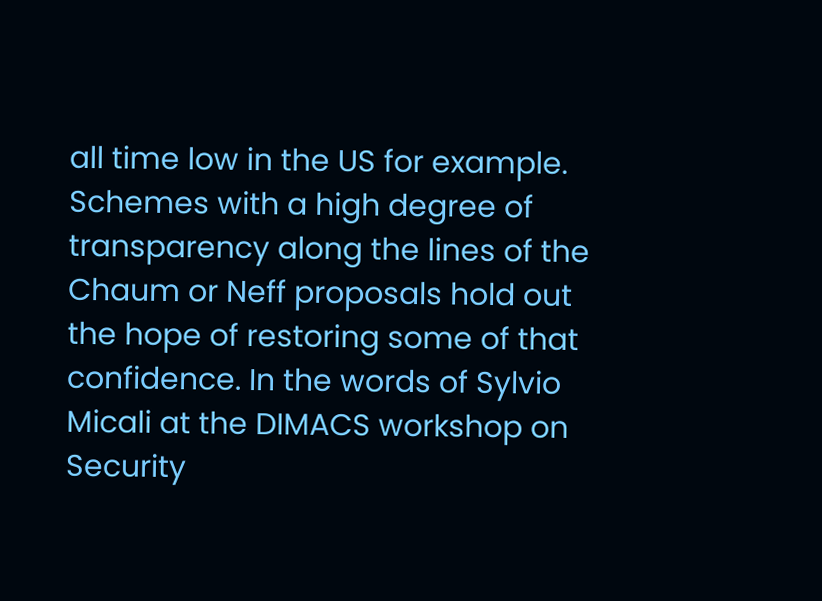all time low in the US for example. Schemes with a high degree of transparency along the lines of the Chaum or Neff proposals hold out the hope of restoring some of that confidence. In the words of Sylvio Micali at the DIMACS workshop on Security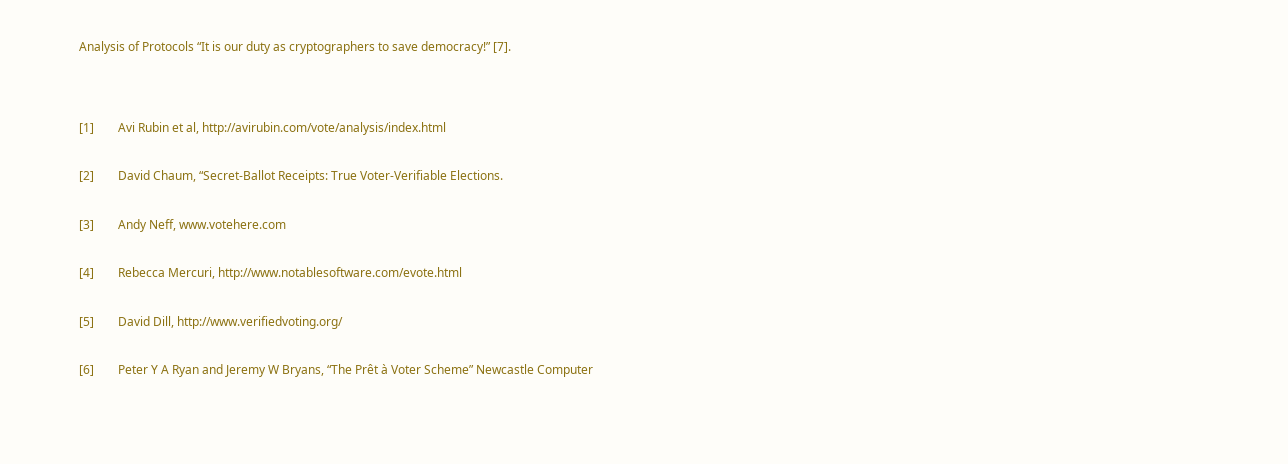Analysis of Protocols “It is our duty as cryptographers to save democracy!” [7].




[1]        Avi Rubin et al, http://avirubin.com/vote/analysis/index.html


[2]        David Chaum, “Secret-Ballot Receipts: True Voter-Verifiable Elections.


[3]        Andy Neff, www.votehere.com


[4]        Rebecca Mercuri, http://www.notablesoftware.com/evote.html


[5]        David Dill, http://www.verifiedvoting.org/


[6]        Peter Y A Ryan and Jeremy W Bryans, “The Prêt à Voter Scheme” Newcastle Computer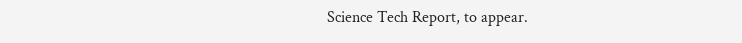Science Tech Report, to appear.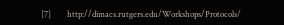[7]        http://dimacs.rutgers.edu/Workshops/Protocols/